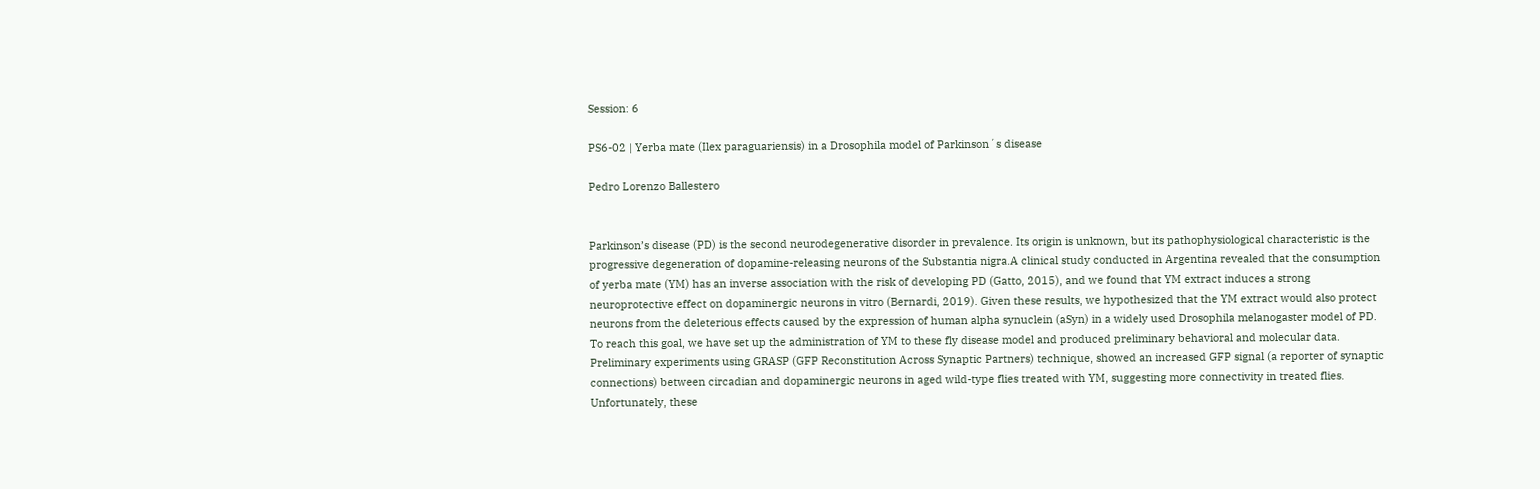Session: 6

PS6-02 | Yerba mate (Ilex paraguariensis) in a Drosophila model of Parkinson´s disease

Pedro Lorenzo Ballestero


Parkinson’s disease (PD) is the second neurodegenerative disorder in prevalence. Its origin is unknown, but its pathophysiological characteristic is the progressive degeneration of dopamine-releasing neurons of the Substantia nigra.A clinical study conducted in Argentina revealed that the consumption of yerba mate (YM) has an inverse association with the risk of developing PD (Gatto, 2015), and we found that YM extract induces a strong neuroprotective effect on dopaminergic neurons in vitro (Bernardi, 2019). Given these results, we hypothesized that the YM extract would also protect neurons from the deleterious effects caused by the expression of human alpha synuclein (aSyn) in a widely used Drosophila melanogaster model of PD. To reach this goal, we have set up the administration of YM to these fly disease model and produced preliminary behavioral and molecular data. Preliminary experiments using GRASP (GFP Reconstitution Across Synaptic Partners) technique, showed an increased GFP signal (a reporter of synaptic connections) between circadian and dopaminergic neurons in aged wild-type flies treated with YM, suggesting more connectivity in treated flies. Unfortunately, these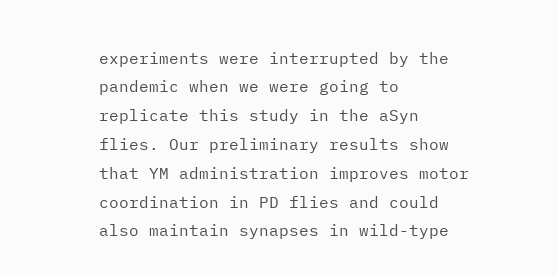experiments were interrupted by the pandemic when we were going to replicate this study in the aSyn flies. Our preliminary results show that YM administration improves motor coordination in PD flies and could also maintain synapses in wild-type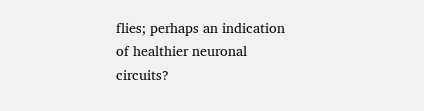flies; perhaps an indication of healthier neuronal circuits?